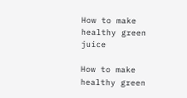How to make healthy green juice

How to make healthy green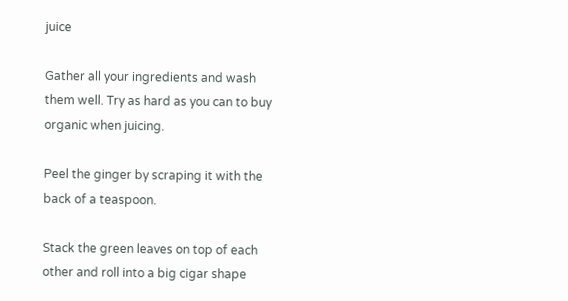juice

Gather all your ingredients and wash them well. Try as hard as you can to buy organic when juicing.

Peel the ginger by scraping it with the back of a teaspoon.

Stack the green leaves on top of each other and roll into a big cigar shape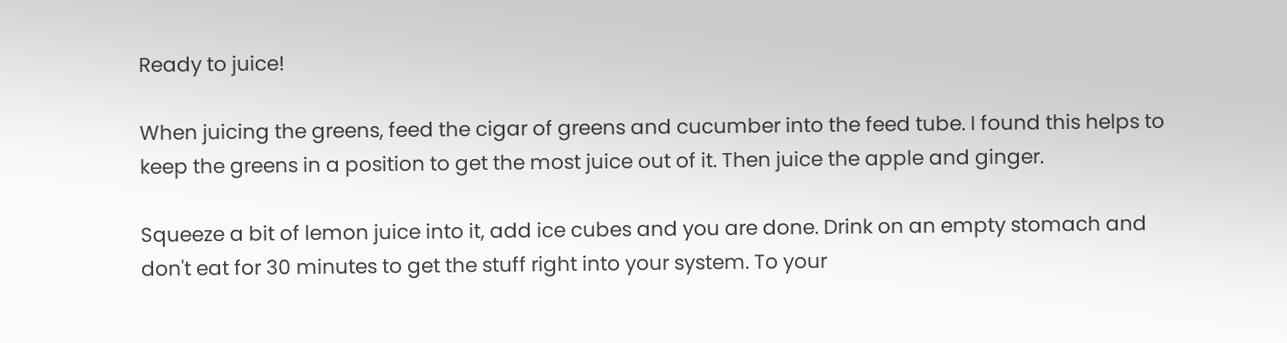Ready to juice!

When juicing the greens, feed the cigar of greens and cucumber into the feed tube. I found this helps to keep the greens in a position to get the most juice out of it. Then juice the apple and ginger.

Squeeze a bit of lemon juice into it, add ice cubes and you are done. Drink on an empty stomach and don't eat for 30 minutes to get the stuff right into your system. To your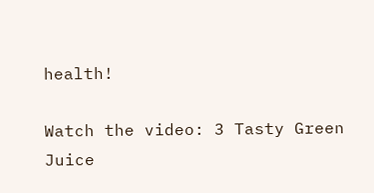health!

Watch the video: 3 Tasty Green Juice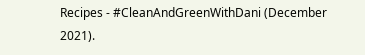Recipes - #CleanAndGreenWithDani (December 2021).